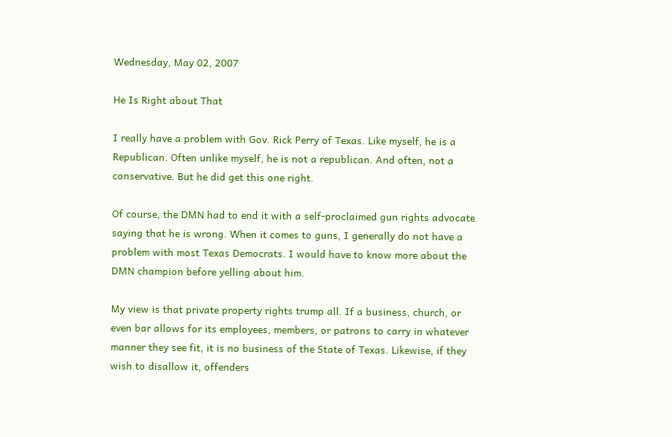Wednesday, May 02, 2007

He Is Right about That

I really have a problem with Gov. Rick Perry of Texas. Like myself, he is a Republican. Often unlike myself, he is not a republican. And often, not a conservative. But he did get this one right.

Of course, the DMN had to end it with a self-proclaimed gun rights advocate saying that he is wrong. When it comes to guns, I generally do not have a problem with most Texas Democrats. I would have to know more about the DMN champion before yelling about him.

My view is that private property rights trump all. If a business, church, or even bar allows for its employees, members, or patrons to carry in whatever manner they see fit, it is no business of the State of Texas. Likewise, if they wish to disallow it, offenders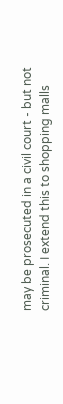may be prosecuted in a civil court - but not criminal. I extend this to shopping malls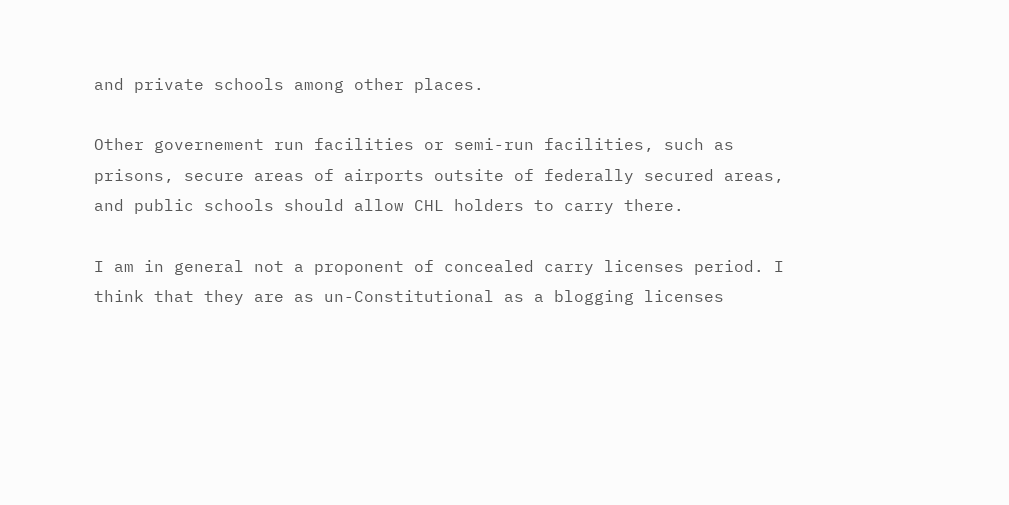and private schools among other places.

Other governement run facilities or semi-run facilities, such as prisons, secure areas of airports outsite of federally secured areas, and public schools should allow CHL holders to carry there.

I am in general not a proponent of concealed carry licenses period. I think that they are as un-Constitutional as a blogging licenses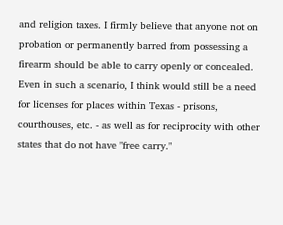and religion taxes. I firmly believe that anyone not on probation or permanently barred from possessing a firearm should be able to carry openly or concealed. Even in such a scenario, I think would still be a need for licenses for places within Texas - prisons, courthouses, etc. - as well as for reciprocity with other states that do not have "free carry."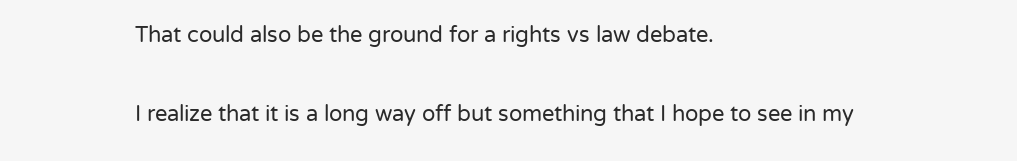That could also be the ground for a rights vs law debate.

I realize that it is a long way off but something that I hope to see in my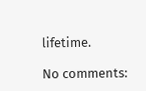lifetime.

No comments: